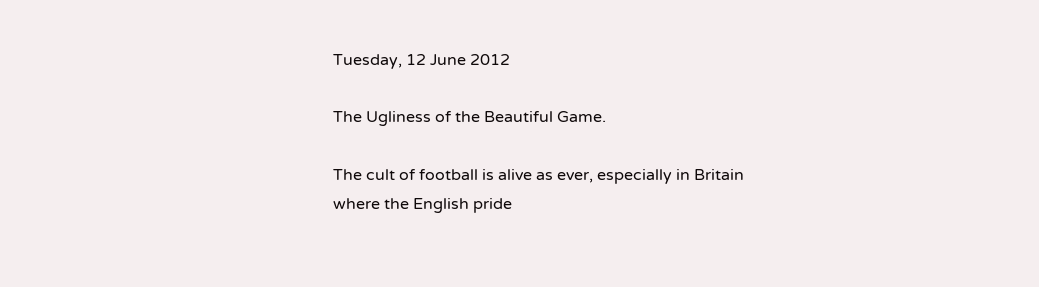Tuesday, 12 June 2012

The Ugliness of the Beautiful Game.

The cult of football is alive as ever, especially in Britain where the English pride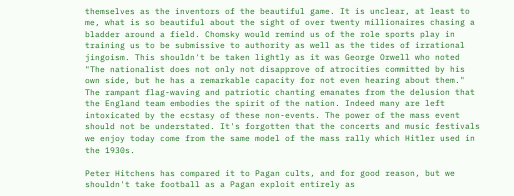themselves as the inventors of the beautiful game. It is unclear, at least to me, what is so beautiful about the sight of over twenty millionaires chasing a bladder around a field. Chomsky would remind us of the role sports play in training us to be submissive to authority as well as the tides of irrational jingoism. This shouldn't be taken lightly as it was George Orwell who noted "The nationalist does not only not disapprove of atrocities committed by his own side, but he has a remarkable capacity for not even hearing about them." The rampant flag-waving and patriotic chanting emanates from the delusion that the England team embodies the spirit of the nation. Indeed many are left intoxicated by the ecstasy of these non-events. The power of the mass event should not be understated. It's forgotten that the concerts and music festivals we enjoy today come from the same model of the mass rally which Hitler used in the 1930s.

Peter Hitchens has compared it to Pagan cults, and for good reason, but we shouldn't take football as a Pagan exploit entirely as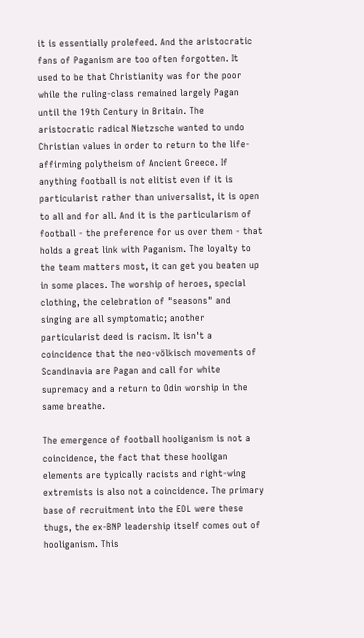it is essentially prolefeed. And the aristocratic fans of Paganism are too often forgotten. It used to be that Christianity was for the poor while the ruling-class remained largely Pagan until the 19th Century in Britain. The aristocratic radical Nietzsche wanted to undo Christian values in order to return to the life-affirming polytheism of Ancient Greece. If anything football is not elitist even if it is particularist rather than universalist, it is open to all and for all. And it is the particularism of football - the preference for us over them - that holds a great link with Paganism. The loyalty to the team matters most, it can get you beaten up in some places. The worship of heroes, special clothing, the celebration of "seasons" and singing are all symptomatic; another particularist deed is racism. It isn't a coincidence that the neo-völkisch movements of Scandinavia are Pagan and call for white supremacy and a return to Odin worship in the same breathe.

The emergence of football hooliganism is not a coincidence, the fact that these hooligan elements are typically racists and right-wing extremists is also not a coincidence. The primary base of recruitment into the EDL were these thugs, the ex-BNP leadership itself comes out of hooliganism. This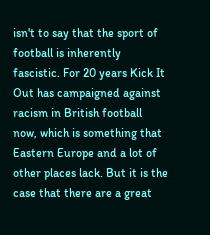isn't to say that the sport of football is inherently fascistic. For 20 years Kick It Out has campaigned against racism in British football now, which is something that Eastern Europe and a lot of other places lack. But it is the case that there are a great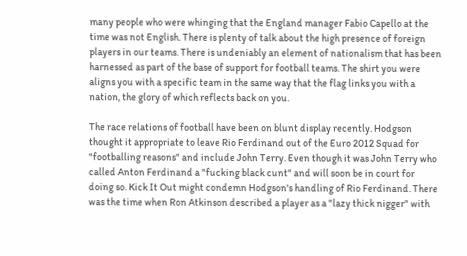many people who were whinging that the England manager Fabio Capello at the time was not English. There is plenty of talk about the high presence of foreign players in our teams. There is undeniably an element of nationalism that has been harnessed as part of the base of support for football teams. The shirt you were aligns you with a specific team in the same way that the flag links you with a nation, the glory of which reflects back on you.

The race relations of football have been on blunt display recently. Hodgson thought it appropriate to leave Rio Ferdinand out of the Euro 2012 Squad for "footballing reasons" and include John Terry. Even though it was John Terry who called Anton Ferdinand a "fucking black cunt" and will soon be in court for doing so. Kick It Out might condemn Hodgson's handling of Rio Ferdinand. There was the time when Ron Atkinson described a player as a "lazy thick nigger" with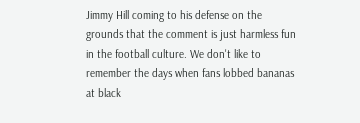Jimmy Hill coming to his defense on the grounds that the comment is just harmless fun in the football culture. We don't like to remember the days when fans lobbed bananas at black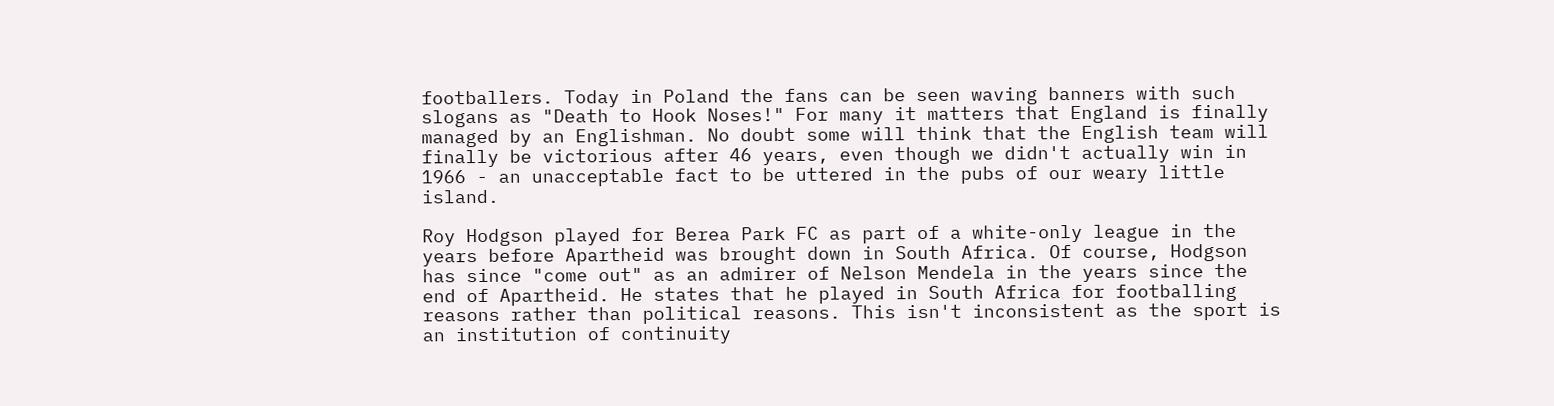footballers. Today in Poland the fans can be seen waving banners with such slogans as "Death to Hook Noses!" For many it matters that England is finally managed by an Englishman. No doubt some will think that the English team will finally be victorious after 46 years, even though we didn't actually win in 1966 - an unacceptable fact to be uttered in the pubs of our weary little island.

Roy Hodgson played for Berea Park FC as part of a white-only league in the years before Apartheid was brought down in South Africa. Of course, Hodgson has since "come out" as an admirer of Nelson Mendela in the years since the end of Apartheid. He states that he played in South Africa for footballing reasons rather than political reasons. This isn't inconsistent as the sport is an institution of continuity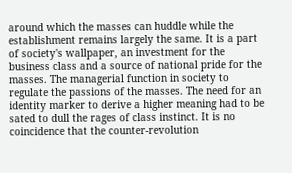around which the masses can huddle while the establishment remains largely the same. It is a part of society's wallpaper, an investment for the business class and a source of national pride for the masses. The managerial function in society to regulate the passions of the masses. The need for an identity marker to derive a higher meaning had to be sated to dull the rages of class instinct. It is no coincidence that the counter-revolution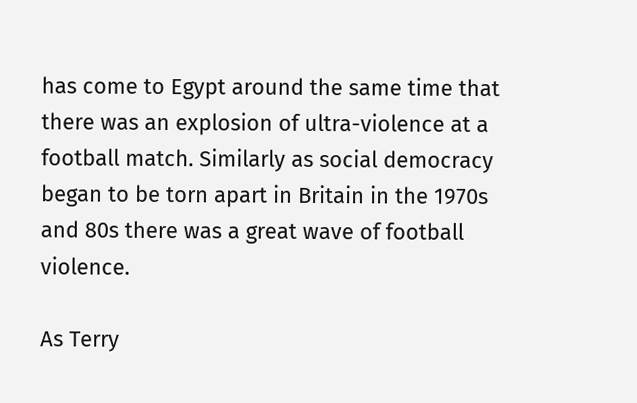has come to Egypt around the same time that there was an explosion of ultra-violence at a football match. Similarly as social democracy began to be torn apart in Britain in the 1970s and 80s there was a great wave of football violence.

As Terry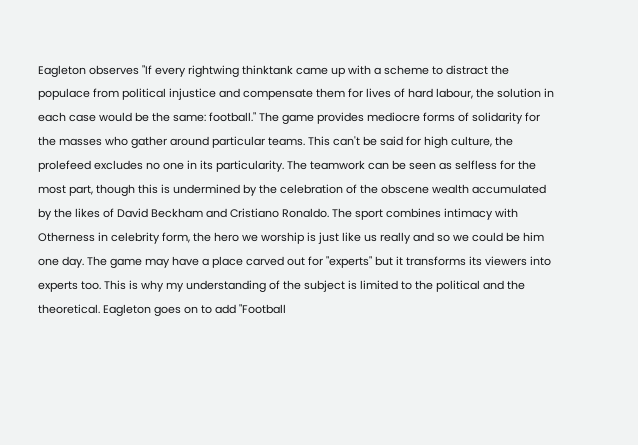Eagleton observes "If every rightwing thinktank came up with a scheme to distract the populace from political injustice and compensate them for lives of hard labour, the solution in each case would be the same: football." The game provides mediocre forms of solidarity for the masses who gather around particular teams. This can't be said for high culture, the prolefeed excludes no one in its particularity. The teamwork can be seen as selfless for the most part, though this is undermined by the celebration of the obscene wealth accumulated by the likes of David Beckham and Cristiano Ronaldo. The sport combines intimacy with Otherness in celebrity form, the hero we worship is just like us really and so we could be him one day. The game may have a place carved out for "experts" but it transforms its viewers into experts too. This is why my understanding of the subject is limited to the political and the theoretical. Eagleton goes on to add "Football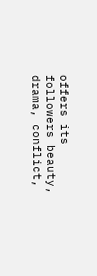offers its followers beauty, drama, conflict,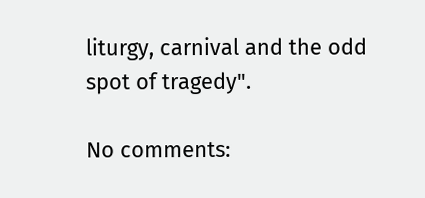liturgy, carnival and the odd spot of tragedy".

No comments: